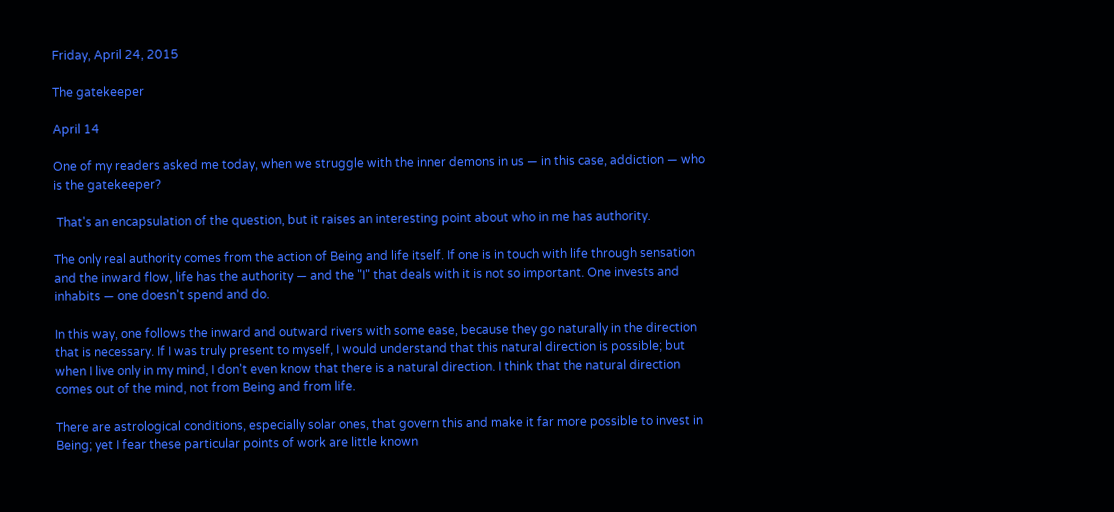Friday, April 24, 2015

The gatekeeper

April 14

One of my readers asked me today, when we struggle with the inner demons in us — in this case, addiction — who is the gatekeeper?

 That's an encapsulation of the question, but it raises an interesting point about who in me has authority.

The only real authority comes from the action of Being and life itself. If one is in touch with life through sensation and the inward flow, life has the authority — and the "I" that deals with it is not so important. One invests and inhabits — one doesn't spend and do.

In this way, one follows the inward and outward rivers with some ease, because they go naturally in the direction that is necessary. If I was truly present to myself, I would understand that this natural direction is possible; but when I live only in my mind, I don't even know that there is a natural direction. I think that the natural direction comes out of the mind, not from Being and from life.

There are astrological conditions, especially solar ones, that govern this and make it far more possible to invest in Being; yet I fear these particular points of work are little known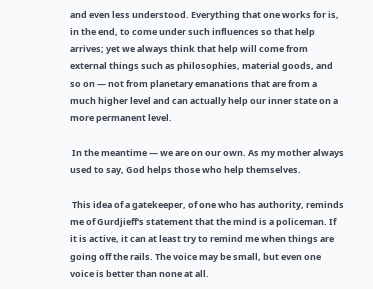and even less understood. Everything that one works for is, in the end, to come under such influences so that help arrives; yet we always think that help will come from external things such as philosophies, material goods, and so on — not from planetary emanations that are from a much higher level and can actually help our inner state on a more permanent level.

 In the meantime — we are on our own. As my mother always used to say, God helps those who help themselves.

 This idea of a gatekeeper, of one who has authority, reminds me of Gurdjieff's statement that the mind is a policeman. If it is active, it can at least try to remind me when things are going off the rails. The voice may be small, but even one voice is better than none at all.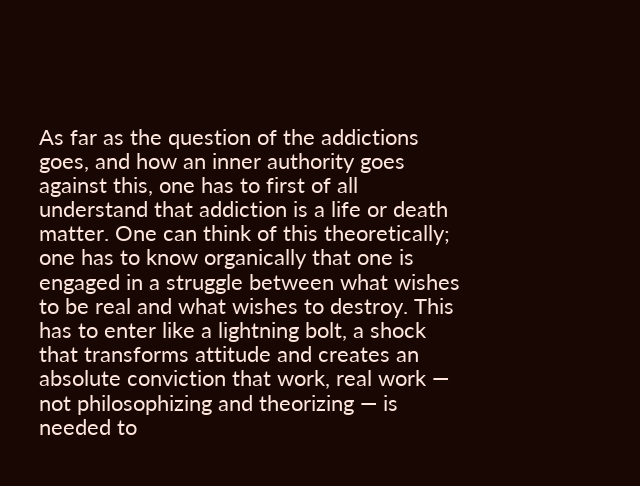As far as the question of the addictions goes, and how an inner authority goes against this, one has to first of all understand that addiction is a life or death matter. One can think of this theoretically; one has to know organically that one is engaged in a struggle between what wishes to be real and what wishes to destroy. This has to enter like a lightning bolt, a shock that transforms attitude and creates an absolute conviction that work, real work — not philosophizing and theorizing — is needed to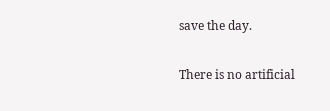save the day.

There is no artificial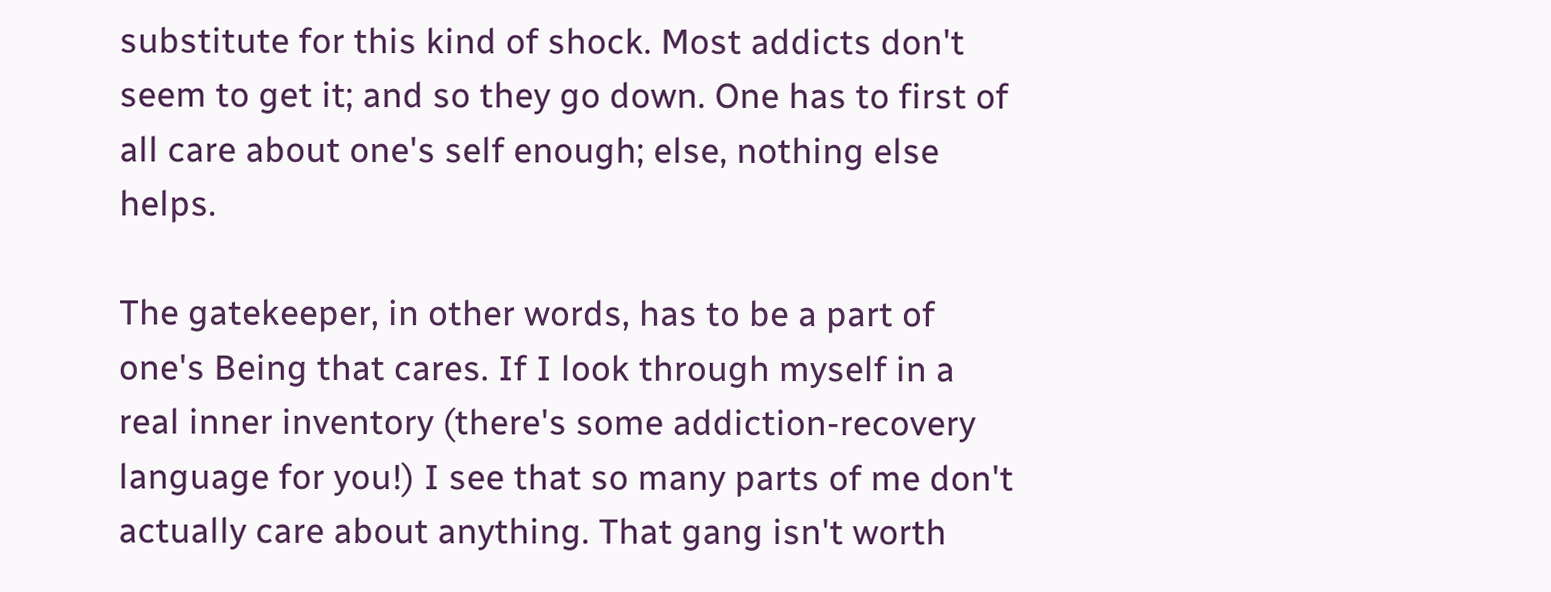substitute for this kind of shock. Most addicts don't seem to get it; and so they go down. One has to first of all care about one's self enough; else, nothing else helps.

The gatekeeper, in other words, has to be a part of one's Being that cares. If I look through myself in a real inner inventory (there's some addiction-recovery language for you!) I see that so many parts of me don't actually care about anything. That gang isn't worth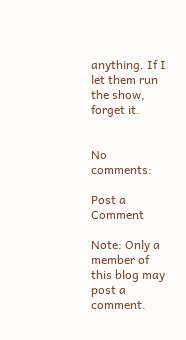anything. If I let them run the show, forget it.


No comments:

Post a Comment

Note: Only a member of this blog may post a comment.